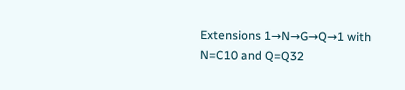Extensions 1→N→G→Q→1 with N=C10 and Q=Q32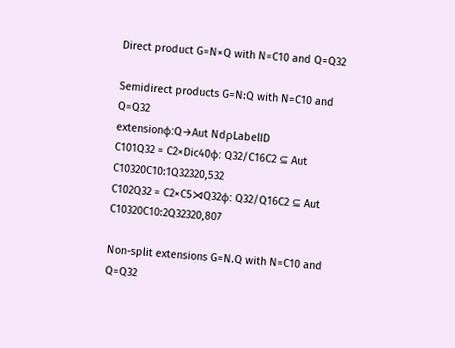Direct product G=N×Q with N=C10 and Q=Q32

Semidirect products G=N:Q with N=C10 and Q=Q32
extensionφ:Q→Aut NdρLabelID
C101Q32 = C2×Dic40φ: Q32/C16C2 ⊆ Aut C10320C10:1Q32320,532
C102Q32 = C2×C5⋊Q32φ: Q32/Q16C2 ⊆ Aut C10320C10:2Q32320,807

Non-split extensions G=N.Q with N=C10 and Q=Q32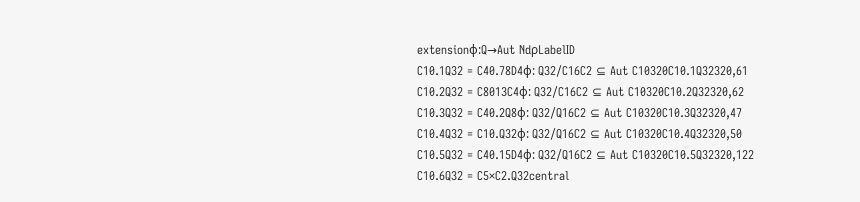extensionφ:Q→Aut NdρLabelID
C10.1Q32 = C40.78D4φ: Q32/C16C2 ⊆ Aut C10320C10.1Q32320,61
C10.2Q32 = C8013C4φ: Q32/C16C2 ⊆ Aut C10320C10.2Q32320,62
C10.3Q32 = C40.2Q8φ: Q32/Q16C2 ⊆ Aut C10320C10.3Q32320,47
C10.4Q32 = C10.Q32φ: Q32/Q16C2 ⊆ Aut C10320C10.4Q32320,50
C10.5Q32 = C40.15D4φ: Q32/Q16C2 ⊆ Aut C10320C10.5Q32320,122
C10.6Q32 = C5×C2.Q32central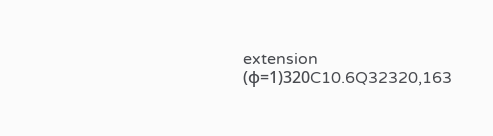extension (φ=1)320C10.6Q32320,163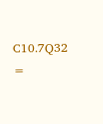C10.7Q32 =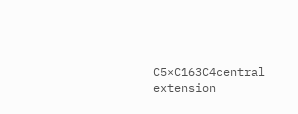C5×C163C4central extension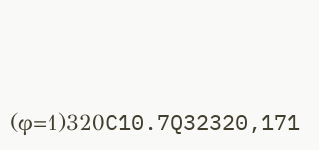(φ=1)320C10.7Q32320,171